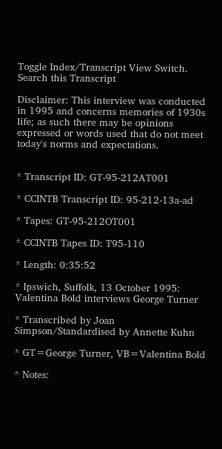Toggle Index/Transcript View Switch.
Search this Transcript

Disclaimer: This interview was conducted in 1995 and concerns memories of 1930s life; as such there may be opinions expressed or words used that do not meet today's norms and expectations.


* Transcript ID: GT-95-212AT001

* CCINTB Transcript ID: 95-212-13a-ad

* Tapes: GT-95-212OT001

* CCINTB Tapes ID: T95-110

* Length: 0:35:52

* Ipswich, Suffolk, 13 October 1995: Valentina Bold interviews George Turner

* Transcribed by Joan Simpson/Standardised by Annette Kuhn

* GT=George Turner, VB=Valentina Bold

* Notes: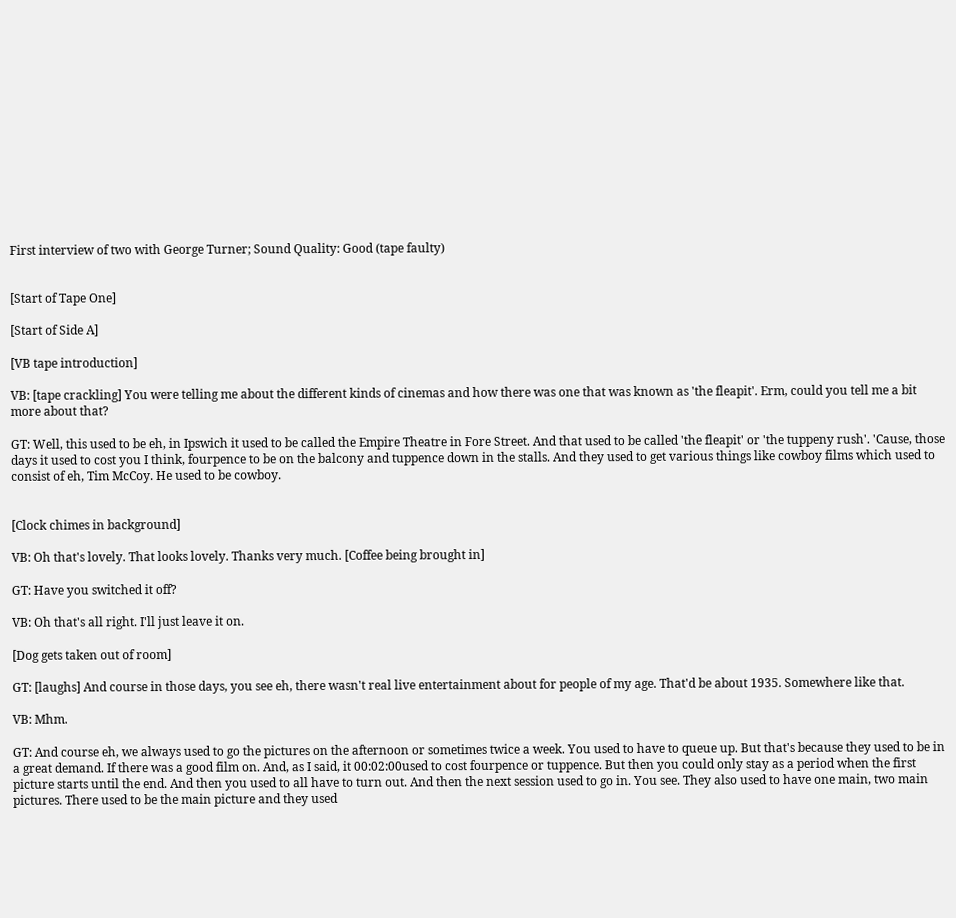First interview of two with George Turner; Sound Quality: Good (tape faulty)


[Start of Tape One]

[Start of Side A]

[VB tape introduction]

VB: [tape crackling] You were telling me about the different kinds of cinemas and how there was one that was known as 'the fleapit'. Erm, could you tell me a bit more about that?

GT: Well, this used to be eh, in Ipswich it used to be called the Empire Theatre in Fore Street. And that used to be called 'the fleapit' or 'the tuppeny rush'. 'Cause, those days it used to cost you I think, fourpence to be on the balcony and tuppence down in the stalls. And they used to get various things like cowboy films which used to consist of eh, Tim McCoy. He used to be cowboy.


[Clock chimes in background]

VB: Oh that's lovely. That looks lovely. Thanks very much. [Coffee being brought in]

GT: Have you switched it off?

VB: Oh that's all right. I'll just leave it on.

[Dog gets taken out of room]

GT: [laughs] And course in those days, you see eh, there wasn't real live entertainment about for people of my age. That'd be about 1935. Somewhere like that.

VB: Mhm.

GT: And course eh, we always used to go the pictures on the afternoon or sometimes twice a week. You used to have to queue up. But that's because they used to be in a great demand. If there was a good film on. And, as I said, it 00:02:00used to cost fourpence or tuppence. But then you could only stay as a period when the first picture starts until the end. And then you used to all have to turn out. And then the next session used to go in. You see. They also used to have one main, two main pictures. There used to be the main picture and they used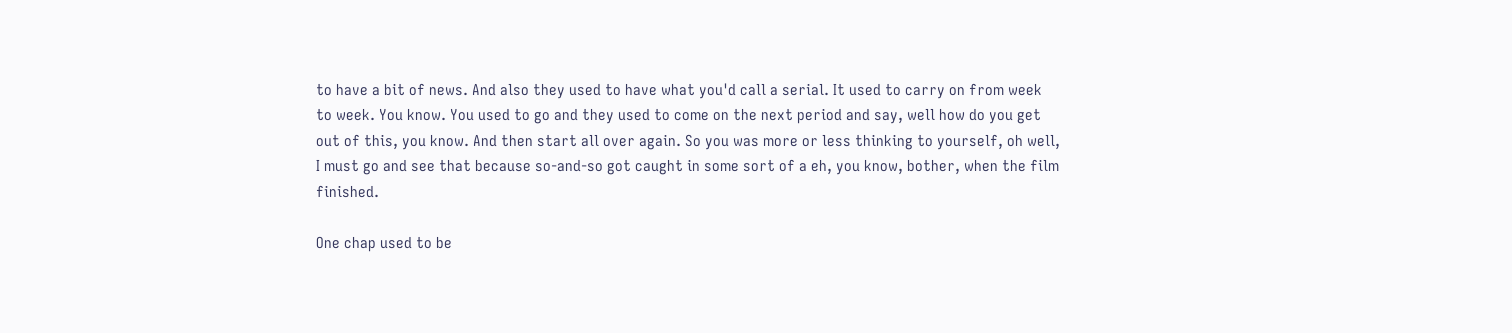to have a bit of news. And also they used to have what you'd call a serial. It used to carry on from week to week. You know. You used to go and they used to come on the next period and say, well how do you get out of this, you know. And then start all over again. So you was more or less thinking to yourself, oh well, I must go and see that because so-and-so got caught in some sort of a eh, you know, bother, when the film finished.

One chap used to be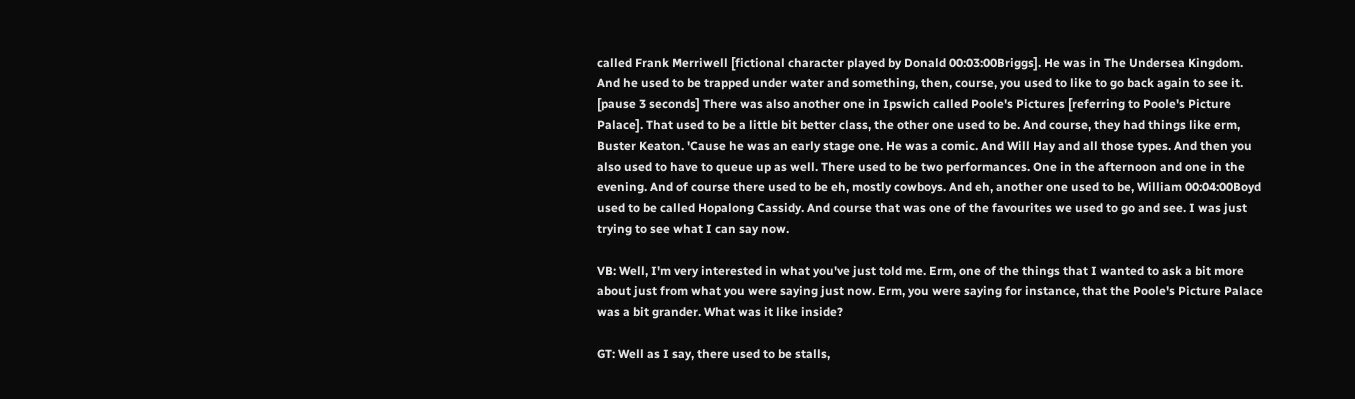called Frank Merriwell [fictional character played by Donald 00:03:00Briggs]. He was in The Undersea Kingdom. And he used to be trapped under water and something, then, course, you used to like to go back again to see it. [pause 3 seconds] There was also another one in Ipswich called Poole's Pictures [referring to Poole's Picture Palace]. That used to be a little bit better class, the other one used to be. And course, they had things like erm, Buster Keaton. 'Cause he was an early stage one. He was a comic. And Will Hay and all those types. And then you also used to have to queue up as well. There used to be two performances. One in the afternoon and one in the evening. And of course there used to be eh, mostly cowboys. And eh, another one used to be, William 00:04:00Boyd used to be called Hopalong Cassidy. And course that was one of the favourites we used to go and see. I was just trying to see what I can say now.

VB: Well, I'm very interested in what you've just told me. Erm, one of the things that I wanted to ask a bit more about just from what you were saying just now. Erm, you were saying for instance, that the Poole's Picture Palace was a bit grander. What was it like inside?

GT: Well as I say, there used to be stalls,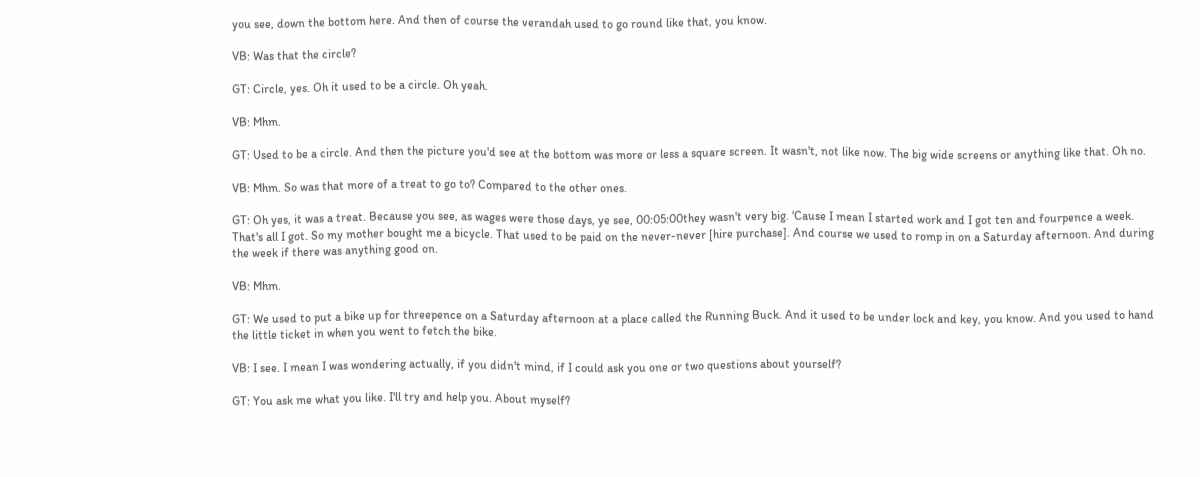you see, down the bottom here. And then of course the verandah used to go round like that, you know.

VB: Was that the circle?

GT: Circle, yes. Oh it used to be a circle. Oh yeah.

VB: Mhm.

GT: Used to be a circle. And then the picture you'd see at the bottom was more or less a square screen. It wasn't, not like now. The big wide screens or anything like that. Oh no.

VB: Mhm. So was that more of a treat to go to? Compared to the other ones.

GT: Oh yes, it was a treat. Because you see, as wages were those days, ye see, 00:05:00they wasn't very big. 'Cause I mean I started work and I got ten and fourpence a week. That's all I got. So my mother bought me a bicycle. That used to be paid on the never-never [hire purchase]. And course we used to romp in on a Saturday afternoon. And during the week if there was anything good on.

VB: Mhm.

GT: We used to put a bike up for threepence on a Saturday afternoon at a place called the Running Buck. And it used to be under lock and key, you know. And you used to hand the little ticket in when you went to fetch the bike.

VB: I see. I mean I was wondering actually, if you didn't mind, if I could ask you one or two questions about yourself?

GT: You ask me what you like. I'll try and help you. About myself?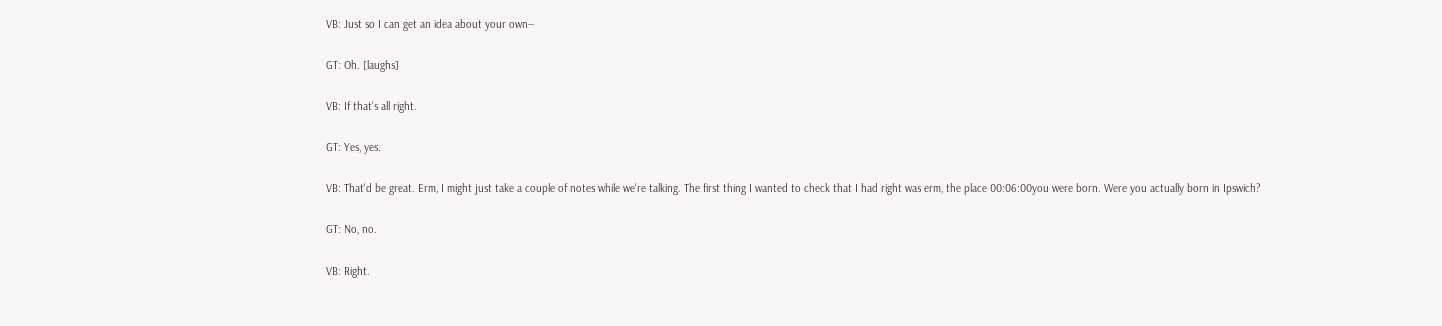VB: Just so I can get an idea about your own--

GT: Oh. [laughs]

VB: If that's all right.

GT: Yes, yes.

VB: That'd be great. Erm, I might just take a couple of notes while we're talking. The first thing I wanted to check that I had right was erm, the place 00:06:00you were born. Were you actually born in Ipswich?

GT: No, no.

VB: Right.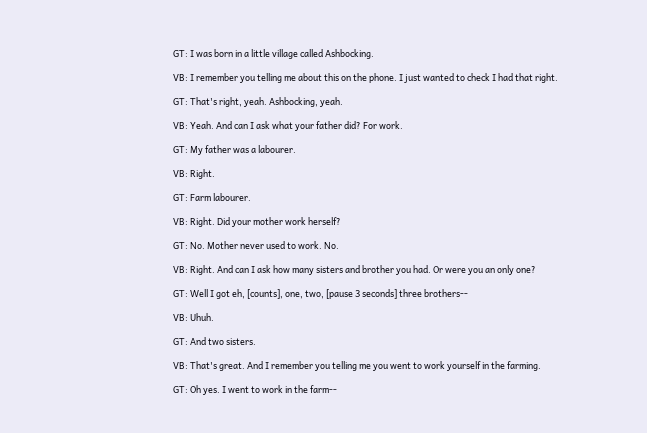GT: I was born in a little village called Ashbocking.

VB: I remember you telling me about this on the phone. I just wanted to check I had that right.

GT: That's right, yeah. Ashbocking, yeah.

VB: Yeah. And can I ask what your father did? For work.

GT: My father was a labourer.

VB: Right.

GT: Farm labourer.

VB: Right. Did your mother work herself?

GT: No. Mother never used to work. No.

VB: Right. And can I ask how many sisters and brother you had. Or were you an only one?

GT: Well I got eh, [counts], one, two, [pause 3 seconds] three brothers--

VB: Uhuh.

GT: And two sisters.

VB: That's great. And I remember you telling me you went to work yourself in the farming.

GT: Oh yes. I went to work in the farm--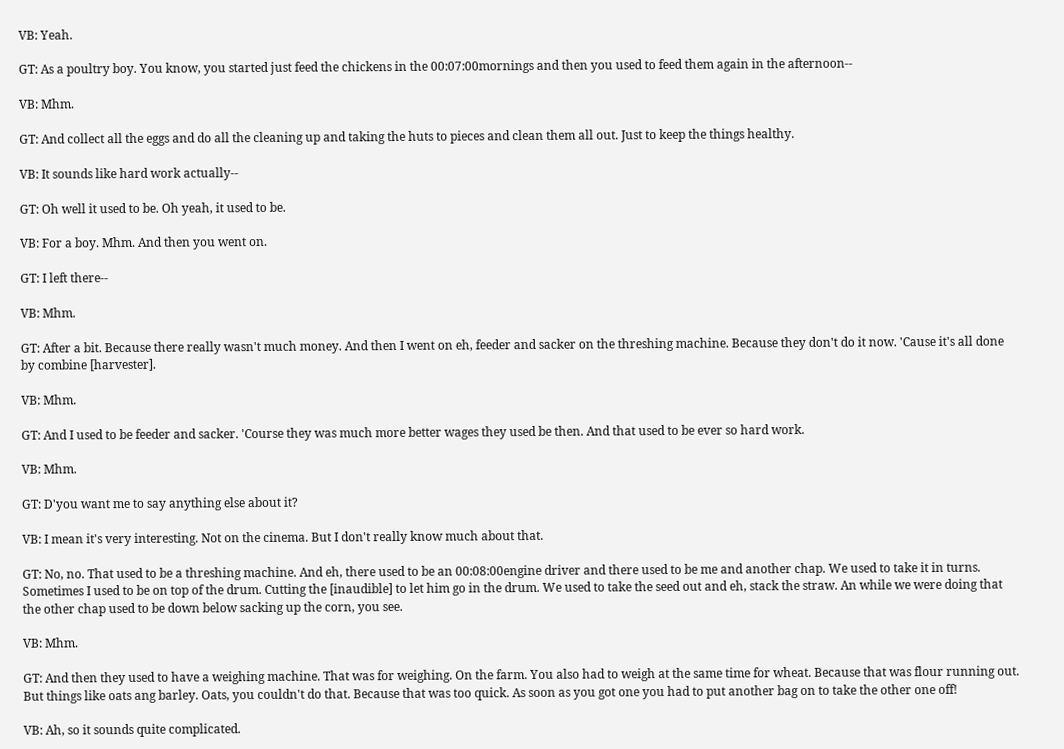VB: Yeah.

GT: As a poultry boy. You know, you started just feed the chickens in the 00:07:00mornings and then you used to feed them again in the afternoon--

VB: Mhm.

GT: And collect all the eggs and do all the cleaning up and taking the huts to pieces and clean them all out. Just to keep the things healthy.

VB: It sounds like hard work actually--

GT: Oh well it used to be. Oh yeah, it used to be.

VB: For a boy. Mhm. And then you went on.

GT: I left there--

VB: Mhm.

GT: After a bit. Because there really wasn't much money. And then I went on eh, feeder and sacker on the threshing machine. Because they don't do it now. 'Cause it's all done by combine [harvester].

VB: Mhm.

GT: And I used to be feeder and sacker. 'Course they was much more better wages they used be then. And that used to be ever so hard work.

VB: Mhm.

GT: D'you want me to say anything else about it?

VB: I mean it's very interesting. Not on the cinema. But I don't really know much about that.

GT: No, no. That used to be a threshing machine. And eh, there used to be an 00:08:00engine driver and there used to be me and another chap. We used to take it in turns. Sometimes I used to be on top of the drum. Cutting the [inaudible] to let him go in the drum. We used to take the seed out and eh, stack the straw. An while we were doing that the other chap used to be down below sacking up the corn, you see.

VB: Mhm.

GT: And then they used to have a weighing machine. That was for weighing. On the farm. You also had to weigh at the same time for wheat. Because that was flour running out. But things like oats ang barley. Oats, you couldn't do that. Because that was too quick. As soon as you got one you had to put another bag on to take the other one off!

VB: Ah, so it sounds quite complicated.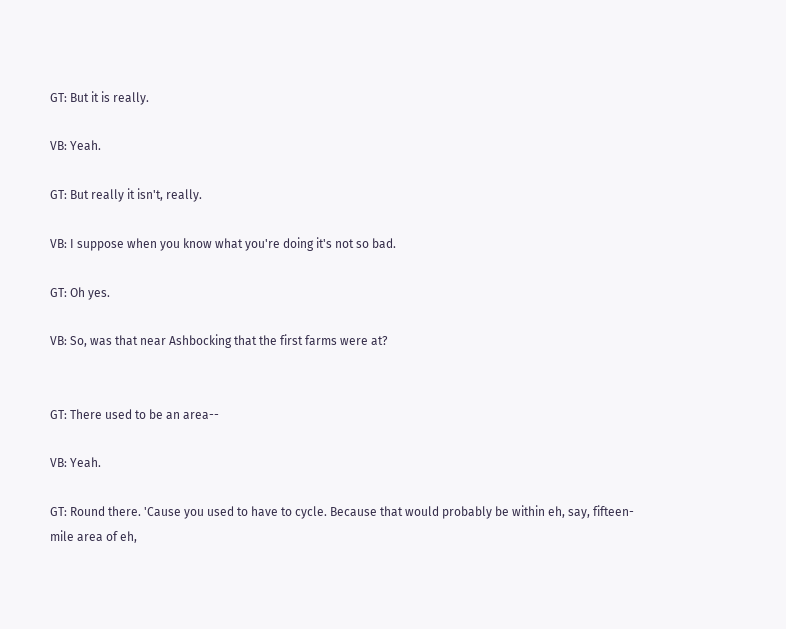GT: But it is really.

VB: Yeah.

GT: But really it isn't, really.

VB: I suppose when you know what you're doing it's not so bad.

GT: Oh yes.

VB: So, was that near Ashbocking that the first farms were at?


GT: There used to be an area--

VB: Yeah.

GT: Round there. 'Cause you used to have to cycle. Because that would probably be within eh, say, fifteen-mile area of eh,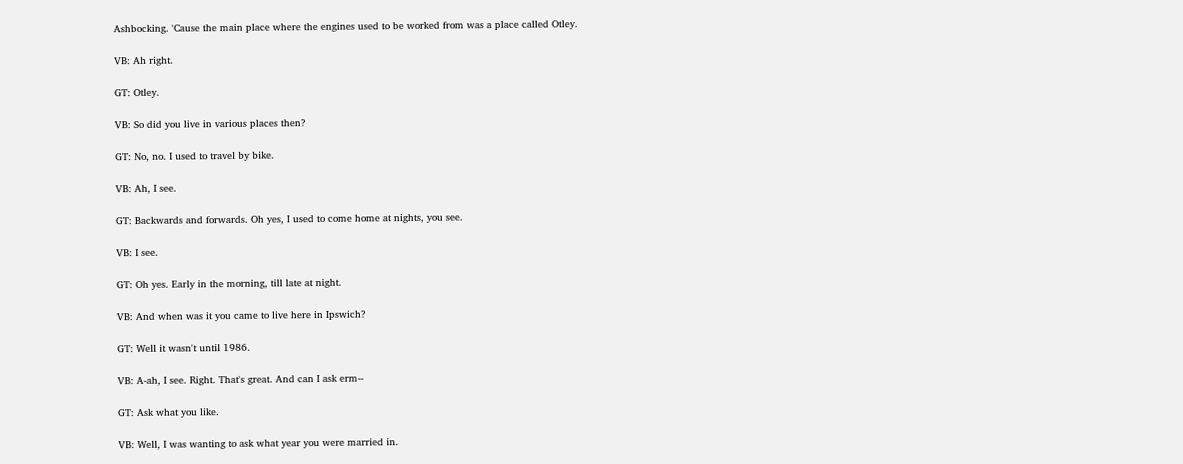Ashbocking. 'Cause the main place where the engines used to be worked from was a place called Otley.

VB: Ah right.

GT: Otley.

VB: So did you live in various places then?

GT: No, no. I used to travel by bike.

VB: Ah, I see.

GT: Backwards and forwards. Oh yes, I used to come home at nights, you see.

VB: I see.

GT: Oh yes. Early in the morning, till late at night.

VB: And when was it you came to live here in Ipswich?

GT: Well it wasn't until 1986.

VB: A-ah, I see. Right. That's great. And can I ask erm--

GT: Ask what you like.

VB: Well, I was wanting to ask what year you were married in.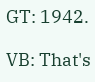GT: 1942.

VB: That's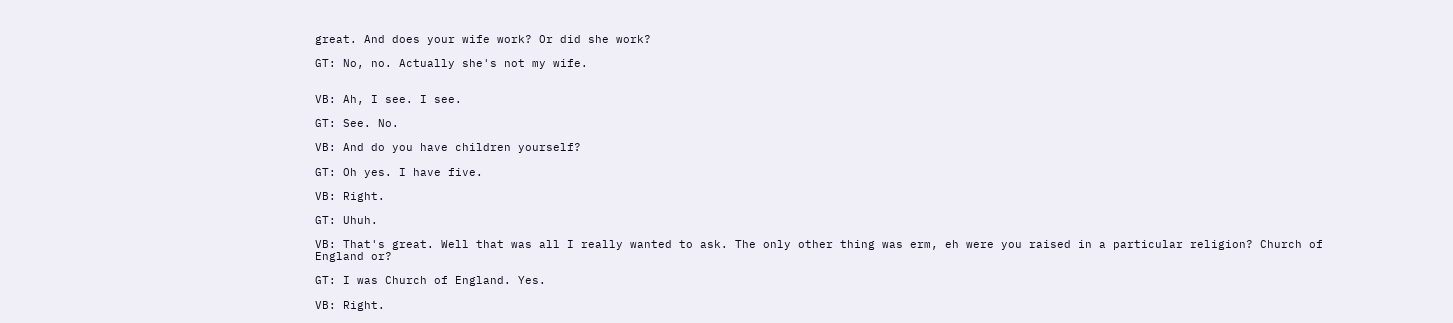great. And does your wife work? Or did she work?

GT: No, no. Actually she's not my wife.


VB: Ah, I see. I see.

GT: See. No.

VB: And do you have children yourself?

GT: Oh yes. I have five.

VB: Right.

GT: Uhuh.

VB: That's great. Well that was all I really wanted to ask. The only other thing was erm, eh were you raised in a particular religion? Church of England or?

GT: I was Church of England. Yes.

VB: Right.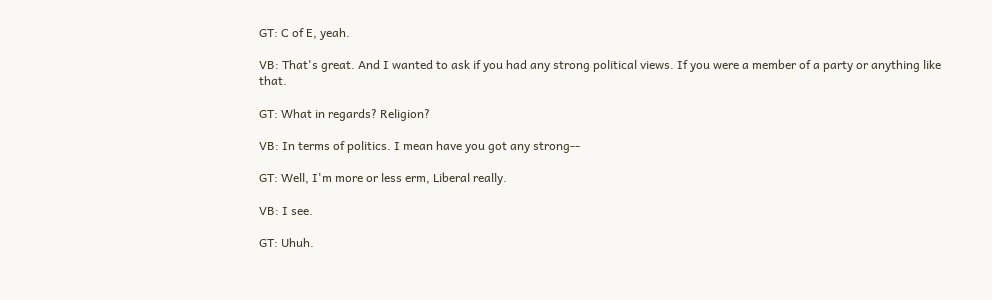GT: C of E, yeah.

VB: That's great. And I wanted to ask if you had any strong political views. If you were a member of a party or anything like that.

GT: What in regards? Religion?

VB: In terms of politics. I mean have you got any strong--

GT: Well, I'm more or less erm, Liberal really.

VB: I see.

GT: Uhuh.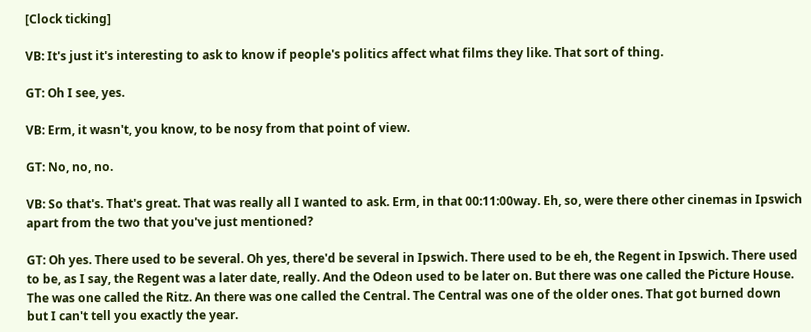[Clock ticking]

VB: It's just it's interesting to ask to know if people's politics affect what films they like. That sort of thing.

GT: Oh I see, yes.

VB: Erm, it wasn't, you know, to be nosy from that point of view.

GT: No, no, no.

VB: So that's. That's great. That was really all I wanted to ask. Erm, in that 00:11:00way. Eh, so, were there other cinemas in Ipswich apart from the two that you've just mentioned?

GT: Oh yes. There used to be several. Oh yes, there'd be several in Ipswich. There used to be eh, the Regent in Ipswich. There used to be, as I say, the Regent was a later date, really. And the Odeon used to be later on. But there was one called the Picture House. The was one called the Ritz. An there was one called the Central. The Central was one of the older ones. That got burned down but I can't tell you exactly the year.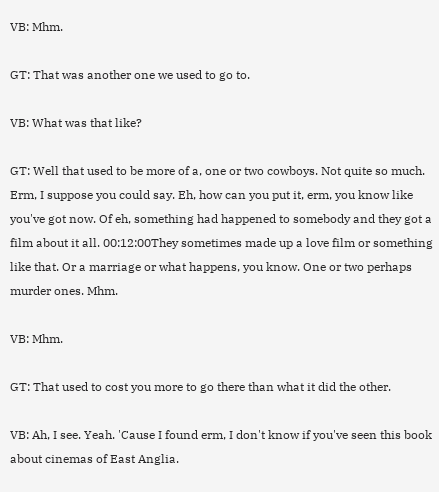VB: Mhm.

GT: That was another one we used to go to.

VB: What was that like?

GT: Well that used to be more of a, one or two cowboys. Not quite so much. Erm, I suppose you could say. Eh, how can you put it, erm, you know like you've got now. Of eh, something had happened to somebody and they got a film about it all. 00:12:00They sometimes made up a love film or something like that. Or a marriage or what happens, you know. One or two perhaps murder ones. Mhm.

VB: Mhm.

GT: That used to cost you more to go there than what it did the other.

VB: Ah, I see. Yeah. 'Cause I found erm, I don't know if you've seen this book about cinemas of East Anglia.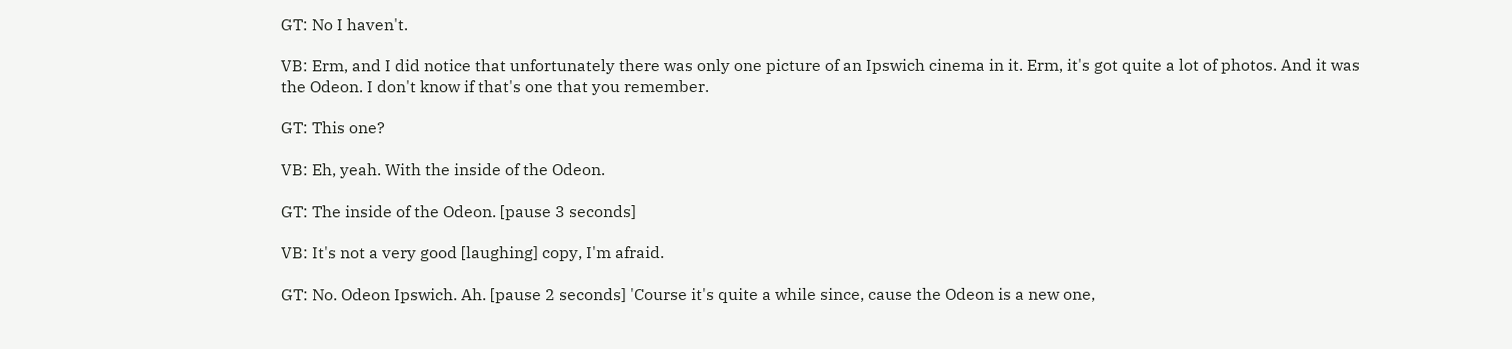GT: No I haven't.

VB: Erm, and I did notice that unfortunately there was only one picture of an Ipswich cinema in it. Erm, it's got quite a lot of photos. And it was the Odeon. I don't know if that's one that you remember.

GT: This one?

VB: Eh, yeah. With the inside of the Odeon.

GT: The inside of the Odeon. [pause 3 seconds]

VB: It's not a very good [laughing] copy, I'm afraid.

GT: No. Odeon Ipswich. Ah. [pause 2 seconds] 'Course it's quite a while since, cause the Odeon is a new one,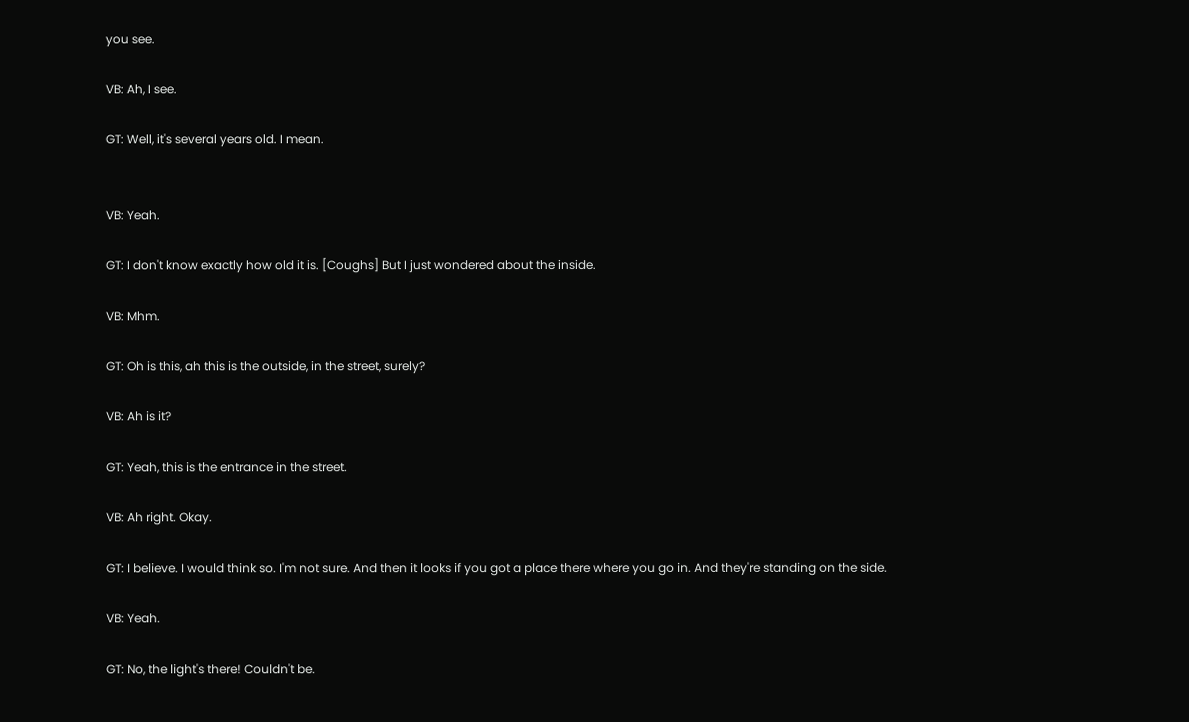you see.

VB: Ah, I see.

GT: Well, it's several years old. I mean.


VB: Yeah.

GT: I don't know exactly how old it is. [Coughs] But I just wondered about the inside.

VB: Mhm.

GT: Oh is this, ah this is the outside, in the street, surely?

VB: Ah is it?

GT: Yeah, this is the entrance in the street.

VB: Ah right. Okay.

GT: I believe. I would think so. I'm not sure. And then it looks if you got a place there where you go in. And they're standing on the side.

VB: Yeah.

GT: No, the light's there! Couldn't be.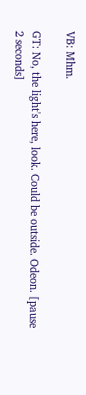VB: Mhm.

GT: No, the light's here, look. Could be outside. Odeon. [pause 2 seconds]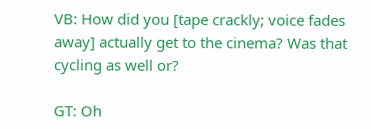VB: How did you [tape crackly; voice fades away] actually get to the cinema? Was that cycling as well or?

GT: Oh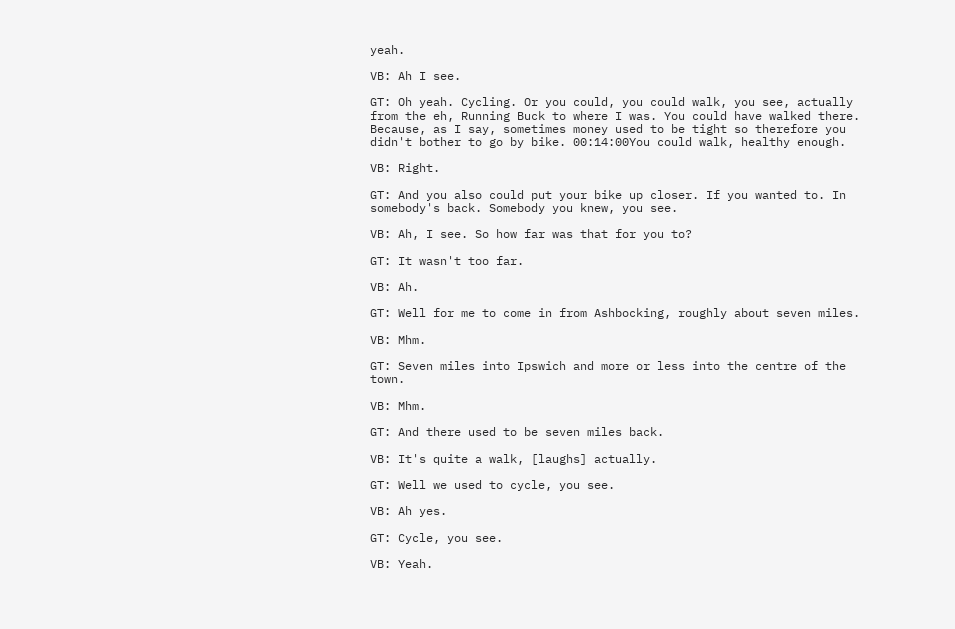yeah.

VB: Ah I see.

GT: Oh yeah. Cycling. Or you could, you could walk, you see, actually from the eh, Running Buck to where I was. You could have walked there. Because, as I say, sometimes money used to be tight so therefore you didn't bother to go by bike. 00:14:00You could walk, healthy enough.

VB: Right.

GT: And you also could put your bike up closer. If you wanted to. In somebody's back. Somebody you knew, you see.

VB: Ah, I see. So how far was that for you to?

GT: It wasn't too far.

VB: Ah.

GT: Well for me to come in from Ashbocking, roughly about seven miles.

VB: Mhm.

GT: Seven miles into Ipswich and more or less into the centre of the town.

VB: Mhm.

GT: And there used to be seven miles back.

VB: It's quite a walk, [laughs] actually.

GT: Well we used to cycle, you see.

VB: Ah yes.

GT: Cycle, you see.

VB: Yeah.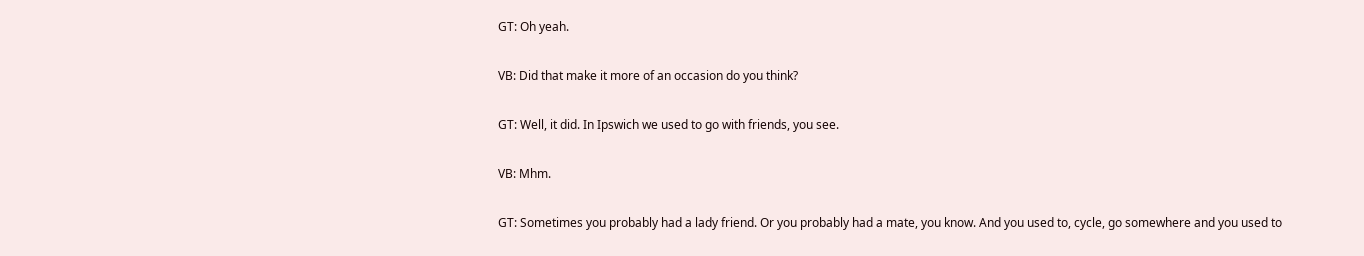GT: Oh yeah.

VB: Did that make it more of an occasion do you think?

GT: Well, it did. In Ipswich we used to go with friends, you see.

VB: Mhm.

GT: Sometimes you probably had a lady friend. Or you probably had a mate, you know. And you used to, cycle, go somewhere and you used to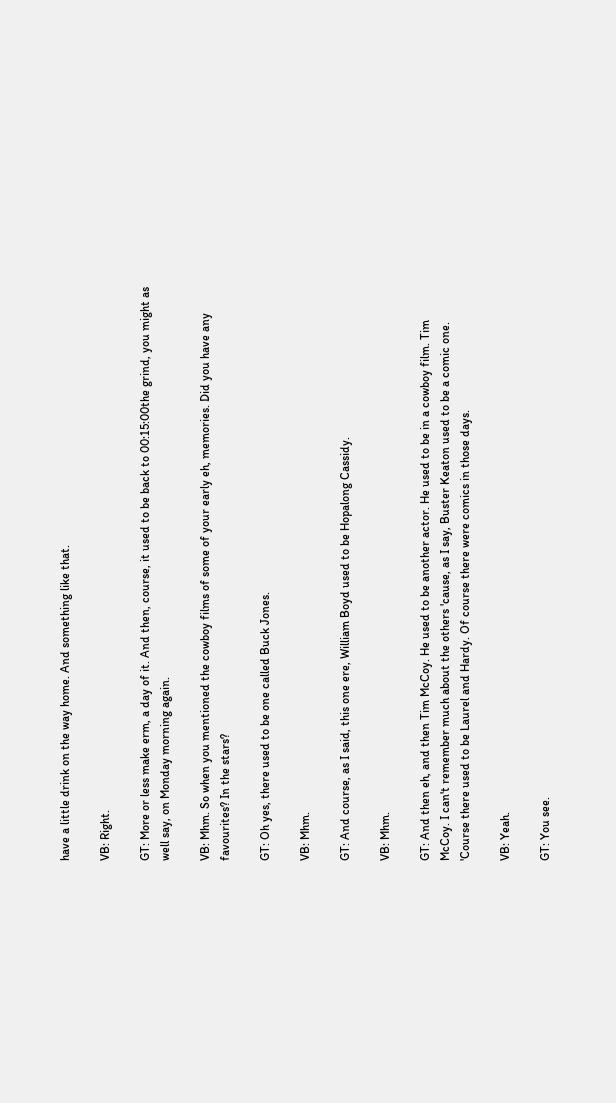have a little drink on the way home. And something like that.

VB: Right.

GT: More or less make erm, a day of it. And then, course, it used to be back to 00:15:00the grind, you might as well say, on Monday morning again.

VB: Mhm. So when you mentioned the cowboy films of some of your early eh, memories. Did you have any favourites? In the stars?

GT: Oh yes, there used to be one called Buck Jones.

VB: Mhm.

GT: And course, as I said, this one ere, William Boyd used to be Hopalong Cassidy.

VB: Mhm.

GT: And then eh, and then Tim McCoy. He used to be another actor. He used to be in a cowboy film. Tim McCoy. I can't remember much about the others 'cause, as I say, Buster Keaton used to be a comic one. 'Course there used to be Laurel and Hardy. Of course there were comics in those days.

VB: Yeah.

GT: You see.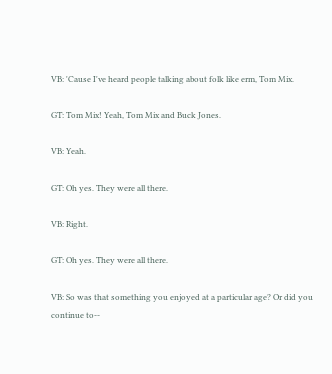VB: 'Cause I've heard people talking about folk like erm, Tom Mix.

GT: Tom Mix! Yeah, Tom Mix and Buck Jones.

VB: Yeah.

GT: Oh yes. They were all there.

VB: Right.

GT: Oh yes. They were all there.

VB: So was that something you enjoyed at a particular age? Or did you continue to--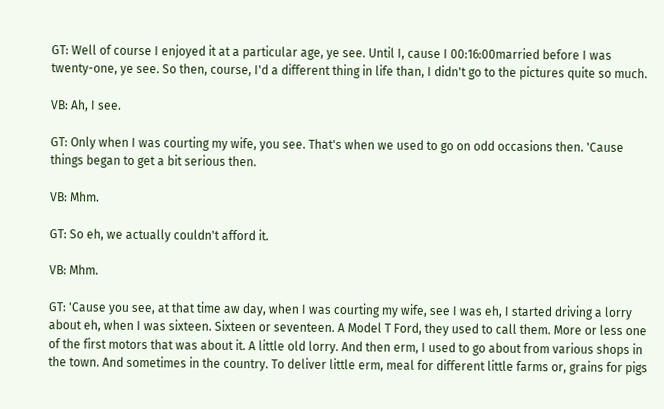GT: Well of course I enjoyed it at a particular age, ye see. Until I, cause I 00:16:00married before I was twenty-one, ye see. So then, course, I'd a different thing in life than, I didn't go to the pictures quite so much.

VB: Ah, I see.

GT: Only when I was courting my wife, you see. That's when we used to go on odd occasions then. 'Cause things began to get a bit serious then.

VB: Mhm.

GT: So eh, we actually couldn't afford it.

VB: Mhm.

GT: 'Cause you see, at that time aw day, when I was courting my wife, see I was eh, I started driving a lorry about eh, when I was sixteen. Sixteen or seventeen. A Model T Ford, they used to call them. More or less one of the first motors that was about it. A little old lorry. And then erm, I used to go about from various shops in the town. And sometimes in the country. To deliver little erm, meal for different little farms or, grains for pigs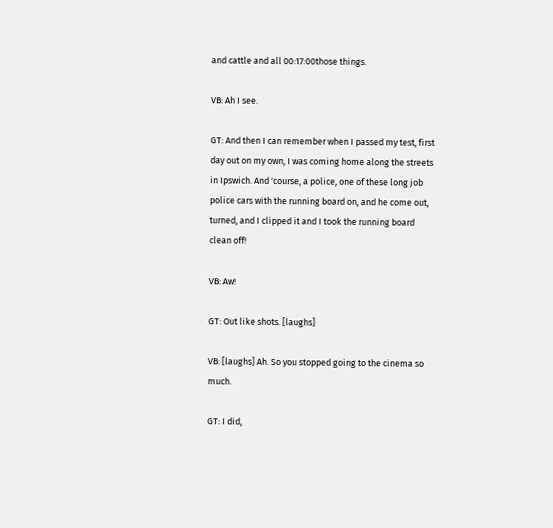and cattle and all 00:17:00those things.

VB: Ah I see.

GT: And then I can remember when I passed my test, first day out on my own, I was coming home along the streets in Ipswich. And 'course, a police, one of these long job police cars with the running board on, and he come out, turned, and I clipped it and I took the running board clean off!

VB: Aw!

GT: Out like shots. [laughs]

VB: [laughs] Ah. So you stopped going to the cinema so much.

GT: I did,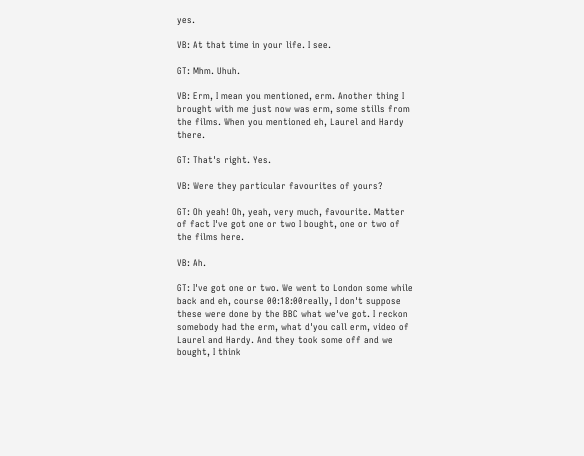yes.

VB: At that time in your life. I see.

GT: Mhm. Uhuh.

VB: Erm, I mean you mentioned, erm. Another thing I brought with me just now was erm, some stills from the films. When you mentioned eh, Laurel and Hardy there.

GT: That's right. Yes.

VB: Were they particular favourites of yours?

GT: Oh yeah! Oh, yeah, very much, favourite. Matter of fact I've got one or two I bought, one or two of the films here.

VB: Ah.

GT: I've got one or two. We went to London some while back and eh, course 00:18:00really, I don't suppose these were done by the BBC what we've got. I reckon somebody had the erm, what d'you call erm, video of Laurel and Hardy. And they took some off and we bought, I think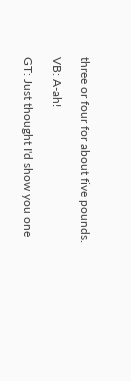three or four for about five pounds.

VB: A-ah!

GT: Just thought I'd show you one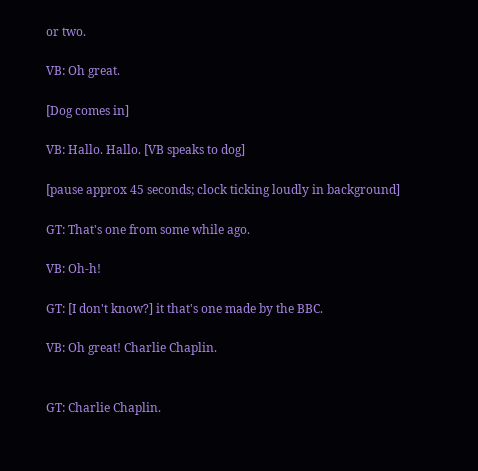or two.

VB: Oh great.

[Dog comes in]

VB: Hallo. Hallo. [VB speaks to dog]

[pause approx 45 seconds; clock ticking loudly in background]

GT: That's one from some while ago.

VB: Oh-h!

GT: [I don't know?] it that's one made by the BBC.

VB: Oh great! Charlie Chaplin.


GT: Charlie Chaplin.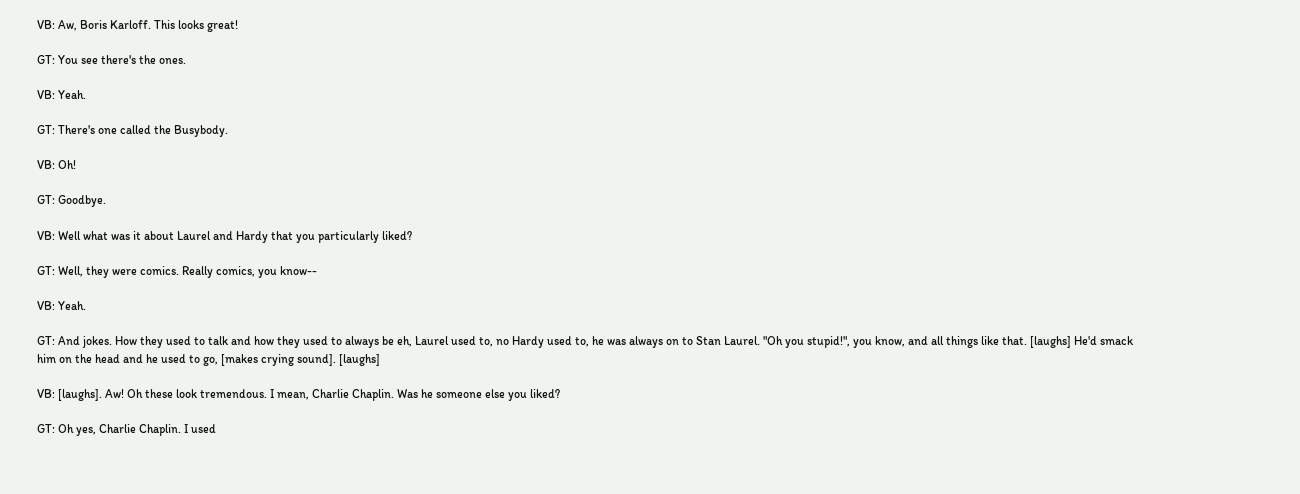VB: Aw, Boris Karloff. This looks great!

GT: You see there's the ones.

VB: Yeah.

GT: There's one called the Busybody.

VB: Oh!

GT: Goodbye.

VB: Well what was it about Laurel and Hardy that you particularly liked?

GT: Well, they were comics. Really comics, you know--

VB: Yeah.

GT: And jokes. How they used to talk and how they used to always be eh, Laurel used to, no Hardy used to, he was always on to Stan Laurel. "Oh you stupid!", you know, and all things like that. [laughs] He'd smack him on the head and he used to go, [makes crying sound]. [laughs]

VB: [laughs]. Aw! Oh these look tremendous. I mean, Charlie Chaplin. Was he someone else you liked?

GT: Oh yes, Charlie Chaplin. I used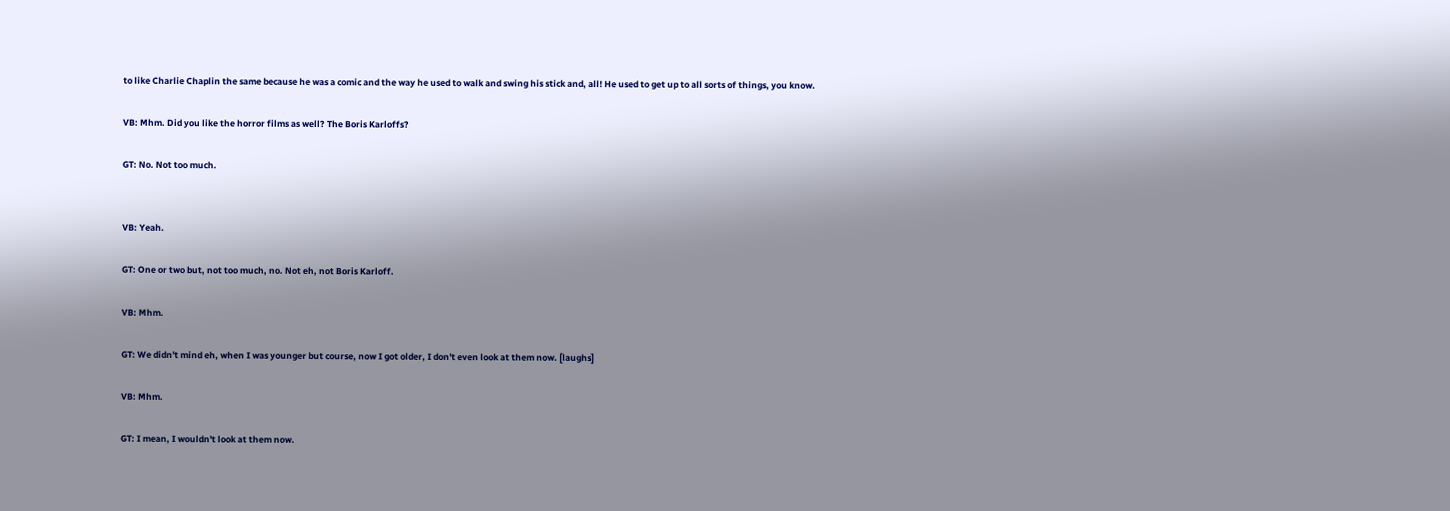to like Charlie Chaplin the same because he was a comic and the way he used to walk and swing his stick and, all! He used to get up to all sorts of things, you know.

VB: Mhm. Did you like the horror films as well? The Boris Karloffs?

GT: No. Not too much.


VB: Yeah.

GT: One or two but, not too much, no. Not eh, not Boris Karloff.

VB: Mhm.

GT: We didn't mind eh, when I was younger but course, now I got older, I don't even look at them now. [laughs]

VB: Mhm.

GT: I mean, I wouldn't look at them now.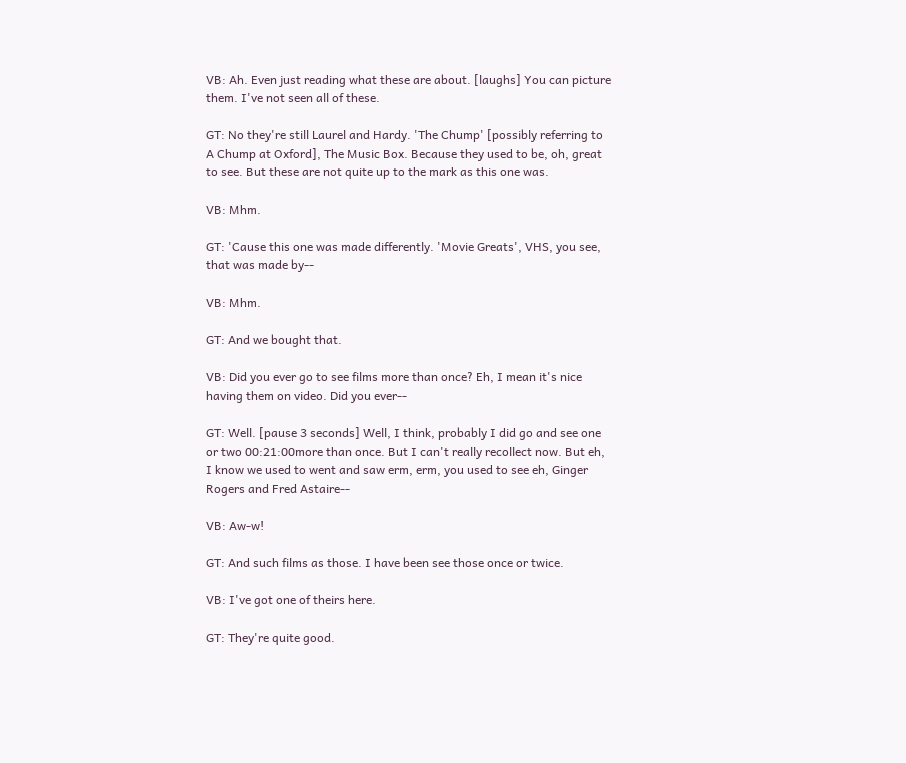VB: Ah. Even just reading what these are about. [laughs] You can picture them. I've not seen all of these.

GT: No they're still Laurel and Hardy. 'The Chump' [possibly referring to A Chump at Oxford], The Music Box. Because they used to be, oh, great to see. But these are not quite up to the mark as this one was.

VB: Mhm.

GT: 'Cause this one was made differently. 'Movie Greats', VHS, you see, that was made by--

VB: Mhm.

GT: And we bought that.

VB: Did you ever go to see films more than once? Eh, I mean it's nice having them on video. Did you ever--

GT: Well. [pause 3 seconds] Well, I think, probably I did go and see one or two 00:21:00more than once. But I can't really recollect now. But eh, I know we used to went and saw erm, erm, you used to see eh, Ginger Rogers and Fred Astaire--

VB: Aw-w!

GT: And such films as those. I have been see those once or twice.

VB: I've got one of theirs here.

GT: They're quite good.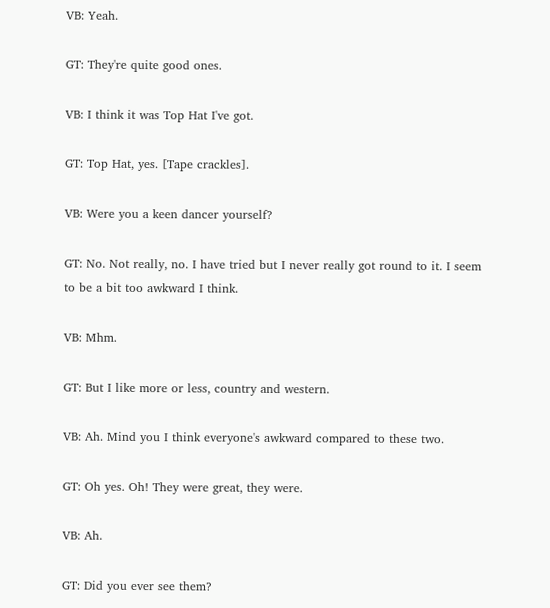VB: Yeah.

GT: They're quite good ones.

VB: I think it was Top Hat I've got.

GT: Top Hat, yes. [Tape crackles].

VB: Were you a keen dancer yourself?

GT: No. Not really, no. I have tried but I never really got round to it. I seem to be a bit too awkward I think.

VB: Mhm.

GT: But I like more or less, country and western.

VB: Ah. Mind you I think everyone's awkward compared to these two.

GT: Oh yes. Oh! They were great, they were.

VB: Ah.

GT: Did you ever see them?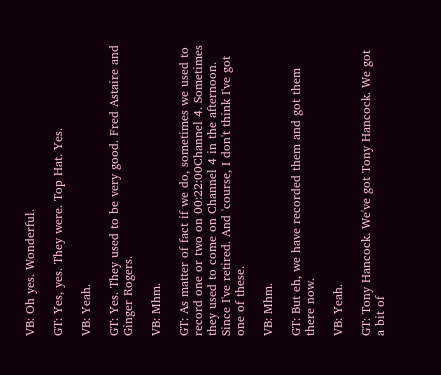VB: Oh yes. Wonderful.

GT: Yes, yes. They were. Top Hat. Yes.

VB: Yeah.

GT: Yes. They used to be very good. Fred Astaire and Ginger Rogers.

VB: Mhm.

GT: As matter of fact if we do, sometimes we used to record one or two on 00:22:00Channel 4. Sometimes they used to come on Channel 4 in the afternoon. Since I've retired. And 'course, I don't think I've got one of these.

VB: Mhm.

GT: But eh, we have recorded them and got them there now.

VB: Yeah.

GT: Tony Hancock. We've got Tony Hancock. We got a bit of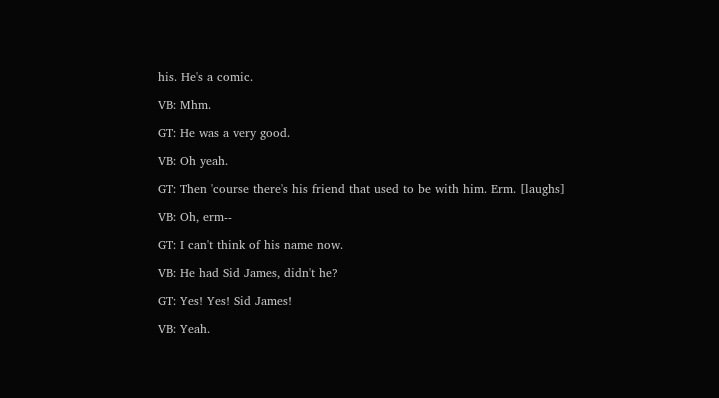his. He's a comic.

VB: Mhm.

GT: He was a very good.

VB: Oh yeah.

GT: Then 'course there's his friend that used to be with him. Erm. [laughs]

VB: Oh, erm--

GT: I can't think of his name now.

VB: He had Sid James, didn't he?

GT: Yes! Yes! Sid James!

VB: Yeah.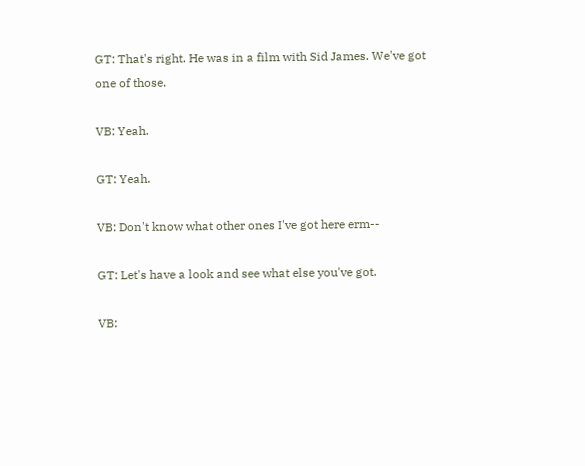GT: That's right. He was in a film with Sid James. We've got one of those.

VB: Yeah.

GT: Yeah.

VB: Don't know what other ones I've got here erm--

GT: Let's have a look and see what else you've got.

VB: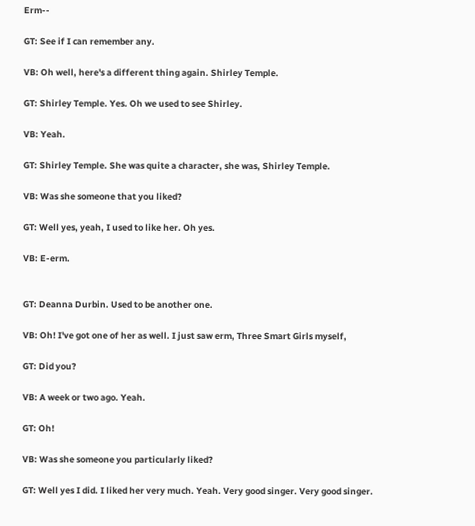Erm--

GT: See if I can remember any.

VB: Oh well, here's a different thing again. Shirley Temple.

GT: Shirley Temple. Yes. Oh we used to see Shirley.

VB: Yeah.

GT: Shirley Temple. She was quite a character, she was, Shirley Temple.

VB: Was she someone that you liked?

GT: Well yes, yeah, I used to like her. Oh yes.

VB: E-erm.


GT: Deanna Durbin. Used to be another one.

VB: Oh! I've got one of her as well. I just saw erm, Three Smart Girls myself,

GT: Did you?

VB: A week or two ago. Yeah.

GT: Oh!

VB: Was she someone you particularly liked?

GT: Well yes I did. I liked her very much. Yeah. Very good singer. Very good singer.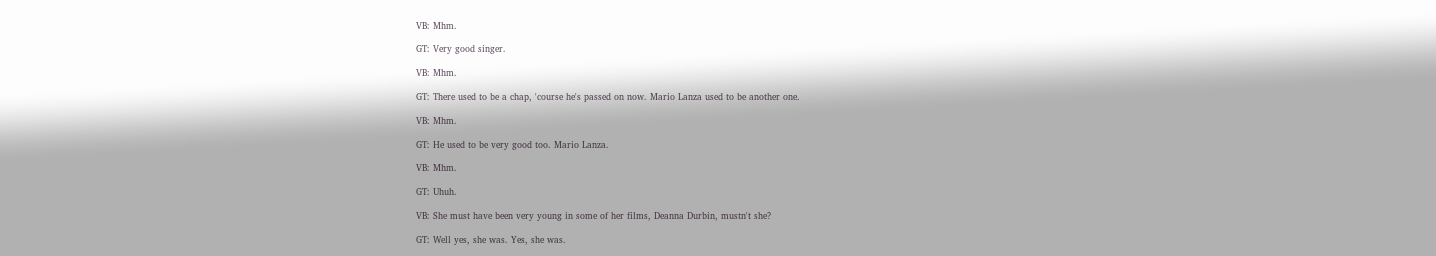VB: Mhm.

GT: Very good singer.

VB: Mhm.

GT: There used to be a chap, 'course he's passed on now. Mario Lanza used to be another one.

VB: Mhm.

GT: He used to be very good too. Mario Lanza.

VB: Mhm.

GT: Uhuh.

VB: She must have been very young in some of her films, Deanna Durbin, mustn't she?

GT: Well yes, she was. Yes, she was.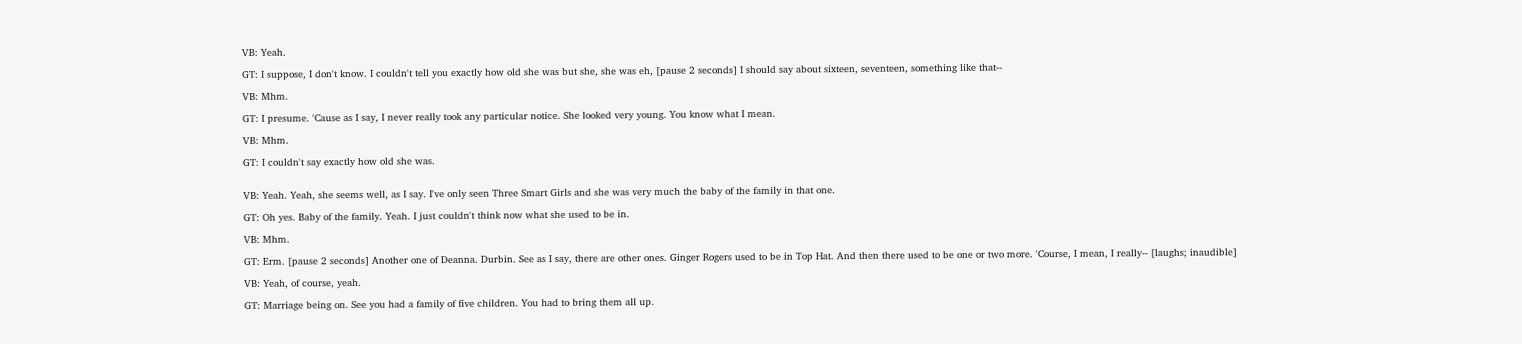VB: Yeah.

GT: I suppose, I don't know. I couldn't tell you exactly how old she was but she, she was eh, [pause 2 seconds] I should say about sixteen, seventeen, something like that--

VB: Mhm.

GT: I presume. 'Cause as I say, I never really took any particular notice. She looked very young. You know what I mean.

VB: Mhm.

GT: I couldn't say exactly how old she was.


VB: Yeah. Yeah, she seems well, as I say. I've only seen Three Smart Girls and she was very much the baby of the family in that one.

GT: Oh yes. Baby of the family. Yeah. I just couldn't think now what she used to be in.

VB: Mhm.

GT: Erm. [pause 2 seconds] Another one of Deanna. Durbin. See as I say, there are other ones. Ginger Rogers used to be in Top Hat. And then there used to be one or two more. 'Course, I mean, I really-- [laughs; inaudible]

VB: Yeah, of course, yeah.

GT: Marriage being on. See you had a family of five children. You had to bring them all up.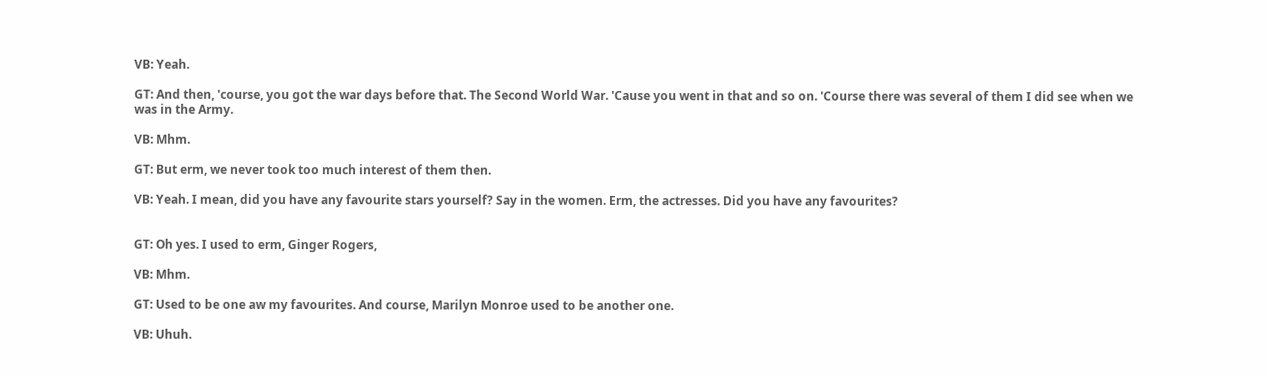VB: Yeah.

GT: And then, 'course, you got the war days before that. The Second World War. 'Cause you went in that and so on. 'Course there was several of them I did see when we was in the Army.

VB: Mhm.

GT: But erm, we never took too much interest of them then.

VB: Yeah. I mean, did you have any favourite stars yourself? Say in the women. Erm, the actresses. Did you have any favourites?


GT: Oh yes. I used to erm, Ginger Rogers,

VB: Mhm.

GT: Used to be one aw my favourites. And course, Marilyn Monroe used to be another one.

VB: Uhuh.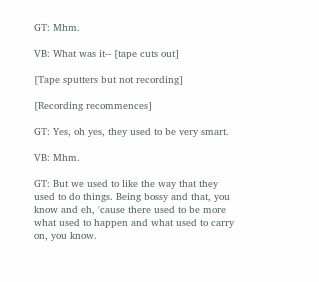GT: Mhm.

VB: What was it-- [tape cuts out]

[Tape sputters but not recording]

[Recording recommences]

GT: Yes, oh yes, they used to be very smart.

VB: Mhm.

GT: But we used to like the way that they used to do things. Being bossy and that, you know and eh, 'cause there used to be more what used to happen and what used to carry on, you know.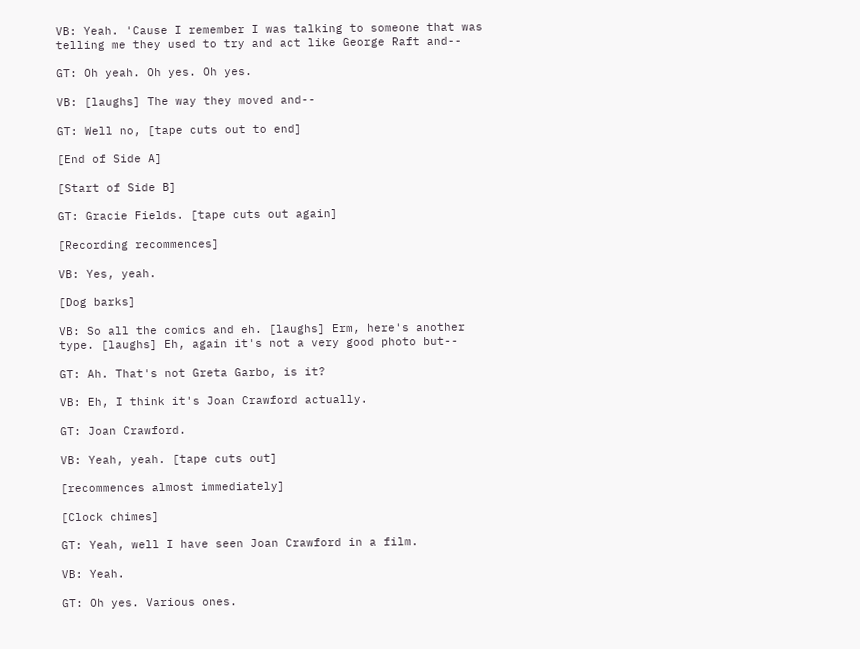VB: Yeah. 'Cause I remember I was talking to someone that was telling me they used to try and act like George Raft and--

GT: Oh yeah. Oh yes. Oh yes.

VB: [laughs] The way they moved and--

GT: Well no, [tape cuts out to end]

[End of Side A]

[Start of Side B]

GT: Gracie Fields. [tape cuts out again]

[Recording recommences]

VB: Yes, yeah.

[Dog barks]

VB: So all the comics and eh. [laughs] Erm, here's another type. [laughs] Eh, again it's not a very good photo but--

GT: Ah. That's not Greta Garbo, is it?

VB: Eh, I think it's Joan Crawford actually.

GT: Joan Crawford.

VB: Yeah, yeah. [tape cuts out]

[recommences almost immediately]

[Clock chimes]

GT: Yeah, well I have seen Joan Crawford in a film.

VB: Yeah.

GT: Oh yes. Various ones.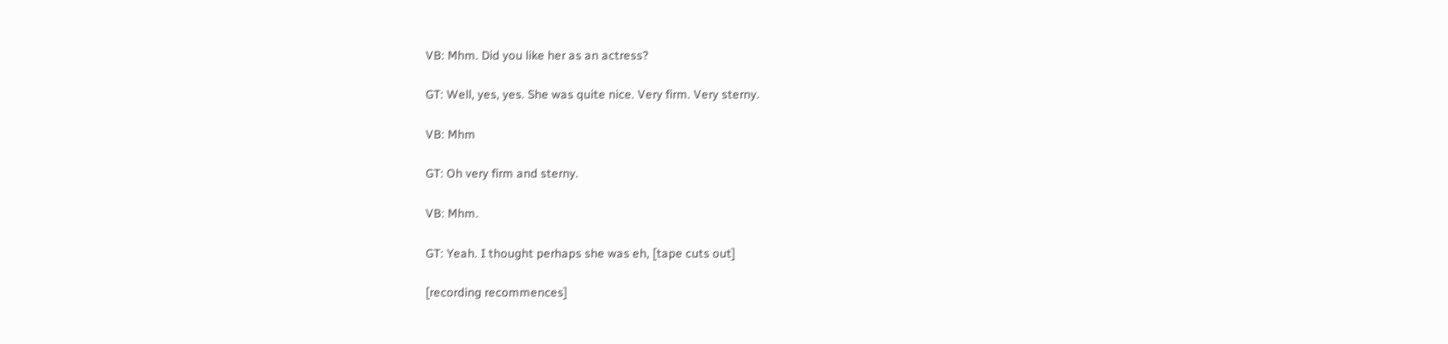VB: Mhm. Did you like her as an actress?

GT: Well, yes, yes. She was quite nice. Very firm. Very sterny.

VB: Mhm

GT: Oh very firm and sterny.

VB: Mhm.

GT: Yeah. I thought perhaps she was eh, [tape cuts out]

[recording recommences]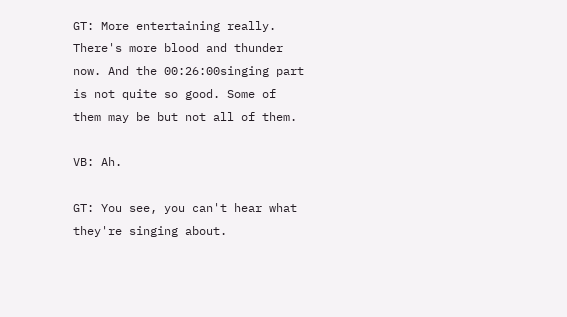GT: More entertaining really. There's more blood and thunder now. And the 00:26:00singing part is not quite so good. Some of them may be but not all of them.

VB: Ah.

GT: You see, you can't hear what they're singing about.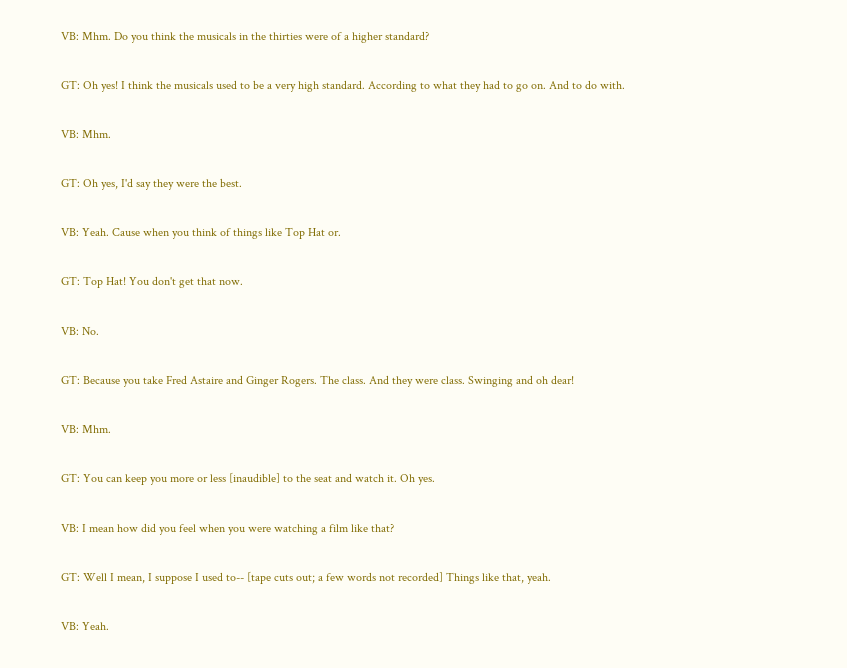VB: Mhm. Do you think the musicals in the thirties were of a higher standard?

GT: Oh yes! I think the musicals used to be a very high standard. According to what they had to go on. And to do with.

VB: Mhm.

GT: Oh yes, I'd say they were the best.

VB: Yeah. Cause when you think of things like Top Hat or.

GT: Top Hat! You don't get that now.

VB: No.

GT: Because you take Fred Astaire and Ginger Rogers. The class. And they were class. Swinging and oh dear!

VB: Mhm.

GT: You can keep you more or less [inaudible] to the seat and watch it. Oh yes.

VB: I mean how did you feel when you were watching a film like that?

GT: Well I mean, I suppose I used to-- [tape cuts out; a few words not recorded] Things like that, yeah.

VB: Yeah.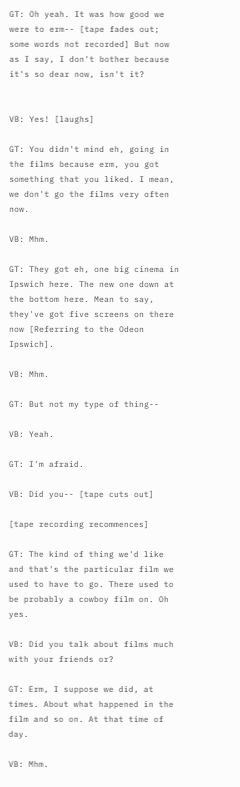GT: Oh yeah. It was how good we were to erm-- [tape fades out; some words not recorded] But now as I say, I don't bother because it's so dear now, isn't it?


VB: Yes! [laughs]

GT: You didn't mind eh, going in the films because erm, you got something that you liked. I mean, we don't go the films very often now.

VB: Mhm.

GT: They got eh, one big cinema in Ipswich here. The new one down at the bottom here. Mean to say, they've got five screens on there now [Referring to the Odeon Ipswich].

VB: Mhm.

GT: But not my type of thing--

VB: Yeah.

GT: I'm afraid.

VB: Did you-- [tape cuts out]

[tape recording recommences]

GT: The kind of thing we'd like and that's the particular film we used to have to go. There used to be probably a cowboy film on. Oh yes.

VB: Did you talk about films much with your friends or?

GT: Erm, I suppose we did, at times. About what happened in the film and so on. At that time of day.

VB: Mhm.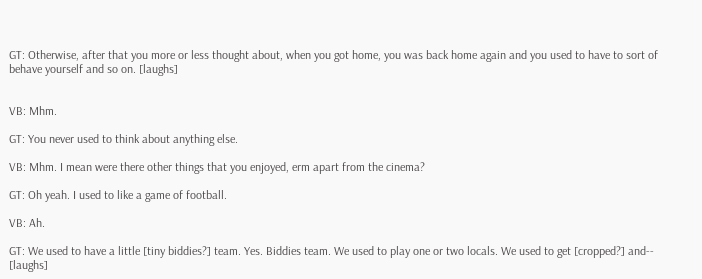GT: Otherwise, after that you more or less thought about, when you got home, you was back home again and you used to have to sort of behave yourself and so on. [laughs]


VB: Mhm.

GT: You never used to think about anything else.

VB: Mhm. I mean were there other things that you enjoyed, erm apart from the cinema?

GT: Oh yeah. I used to like a game of football.

VB: Ah.

GT: We used to have a little [tiny biddies?] team. Yes. Biddies team. We used to play one or two locals. We used to get [cropped?] and-- [laughs]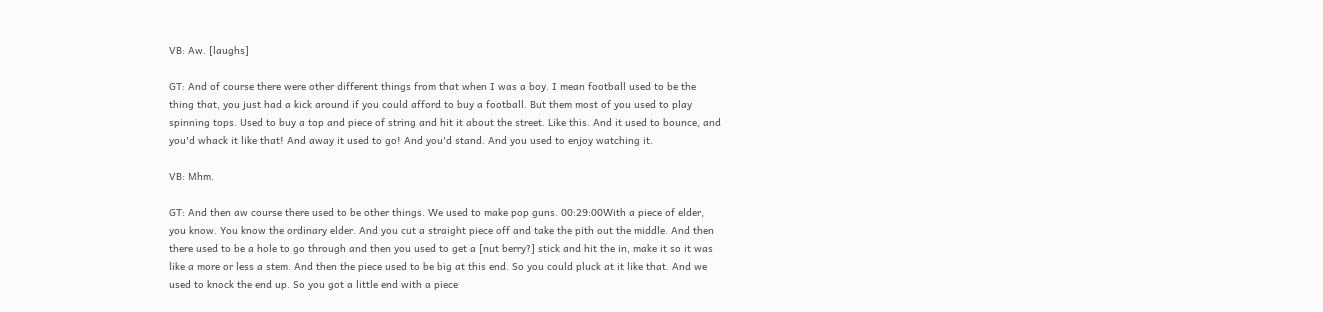VB: Aw. [laughs]

GT: And of course there were other different things from that when I was a boy. I mean football used to be the thing that, you just had a kick around if you could afford to buy a football. But them most of you used to play spinning tops. Used to buy a top and piece of string and hit it about the street. Like this. And it used to bounce, and you'd whack it like that! And away it used to go! And you'd stand. And you used to enjoy watching it.

VB: Mhm.

GT: And then aw course there used to be other things. We used to make pop guns. 00:29:00With a piece of elder, you know. You know the ordinary elder. And you cut a straight piece off and take the pith out the middle. And then there used to be a hole to go through and then you used to get a [nut berry?] stick and hit the in, make it so it was like a more or less a stem. And then the piece used to be big at this end. So you could pluck at it like that. And we used to knock the end up. So you got a little end with a piece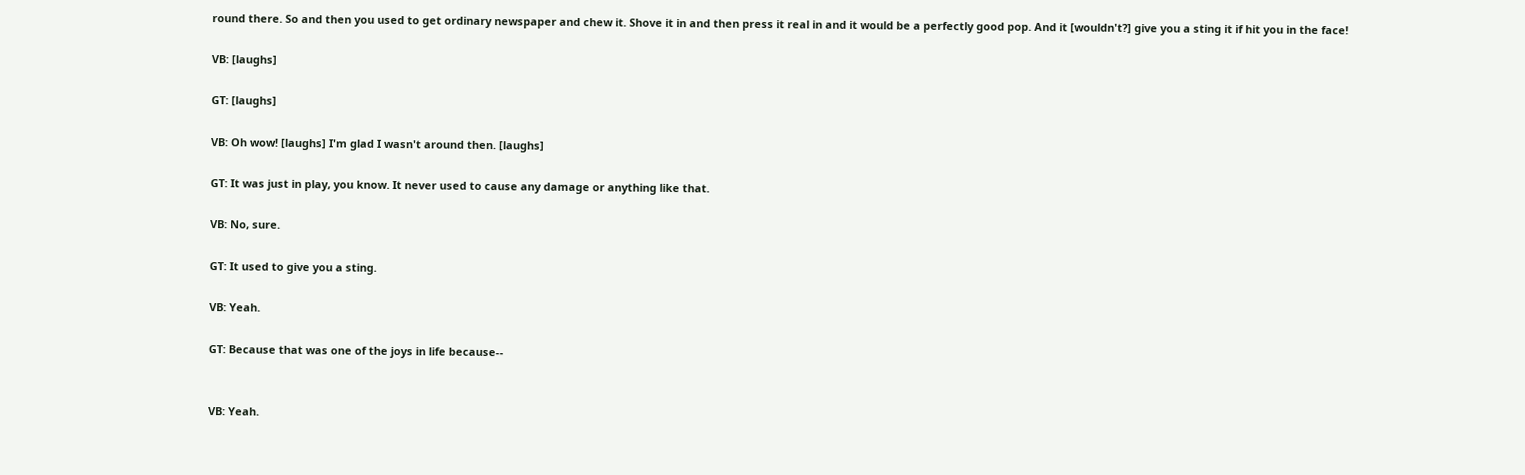round there. So and then you used to get ordinary newspaper and chew it. Shove it in and then press it real in and it would be a perfectly good pop. And it [wouldn't?] give you a sting it if hit you in the face!

VB: [laughs]

GT: [laughs]

VB: Oh wow! [laughs] I'm glad I wasn't around then. [laughs]

GT: It was just in play, you know. It never used to cause any damage or anything like that.

VB: No, sure.

GT: It used to give you a sting.

VB: Yeah.

GT: Because that was one of the joys in life because--


VB: Yeah.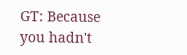GT: Because you hadn't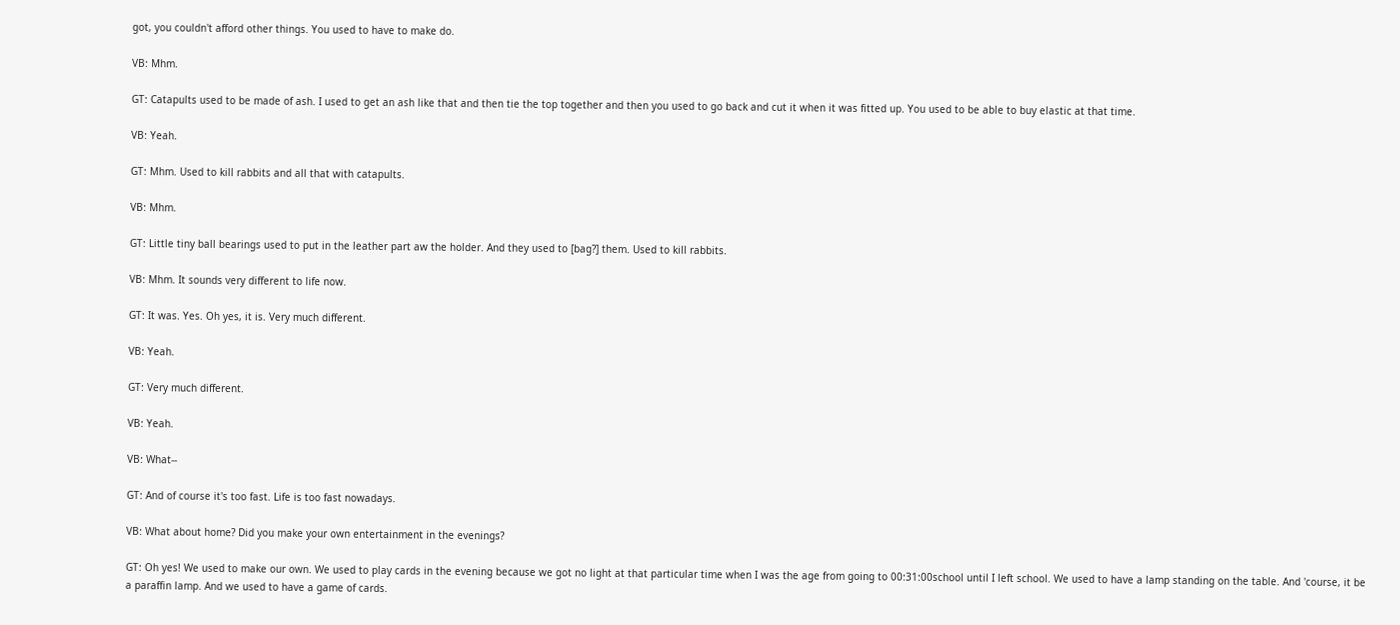got, you couldn't afford other things. You used to have to make do.

VB: Mhm.

GT: Catapults used to be made of ash. I used to get an ash like that and then tie the top together and then you used to go back and cut it when it was fitted up. You used to be able to buy elastic at that time.

VB: Yeah.

GT: Mhm. Used to kill rabbits and all that with catapults.

VB: Mhm.

GT: Little tiny ball bearings used to put in the leather part aw the holder. And they used to [bag?] them. Used to kill rabbits.

VB: Mhm. It sounds very different to life now.

GT: It was. Yes. Oh yes, it is. Very much different.

VB: Yeah.

GT: Very much different.

VB: Yeah.

VB: What--

GT: And of course it's too fast. Life is too fast nowadays.

VB: What about home? Did you make your own entertainment in the evenings?

GT: Oh yes! We used to make our own. We used to play cards in the evening because we got no light at that particular time when I was the age from going to 00:31:00school until I left school. We used to have a lamp standing on the table. And 'course, it be a paraffin lamp. And we used to have a game of cards.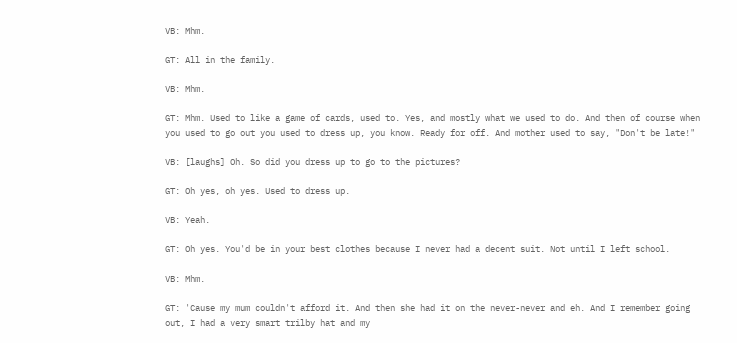VB: Mhm.

GT: All in the family.

VB: Mhm.

GT: Mhm. Used to like a game of cards, used to. Yes, and mostly what we used to do. And then of course when you used to go out you used to dress up, you know. Ready for off. And mother used to say, "Don't be late!"

VB: [laughs] Oh. So did you dress up to go to the pictures?

GT: Oh yes, oh yes. Used to dress up.

VB: Yeah.

GT: Oh yes. You'd be in your best clothes because I never had a decent suit. Not until I left school.

VB: Mhm.

GT: 'Cause my mum couldn't afford it. And then she had it on the never-never and eh. And I remember going out, I had a very smart trilby hat and my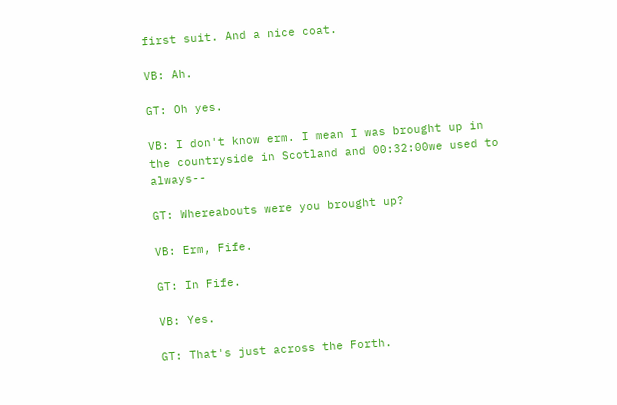first suit. And a nice coat.

VB: Ah.

GT: Oh yes.

VB: I don't know erm. I mean I was brought up in the countryside in Scotland and 00:32:00we used to always--

GT: Whereabouts were you brought up?

VB: Erm, Fife.

GT: In Fife.

VB: Yes.

GT: That's just across the Forth.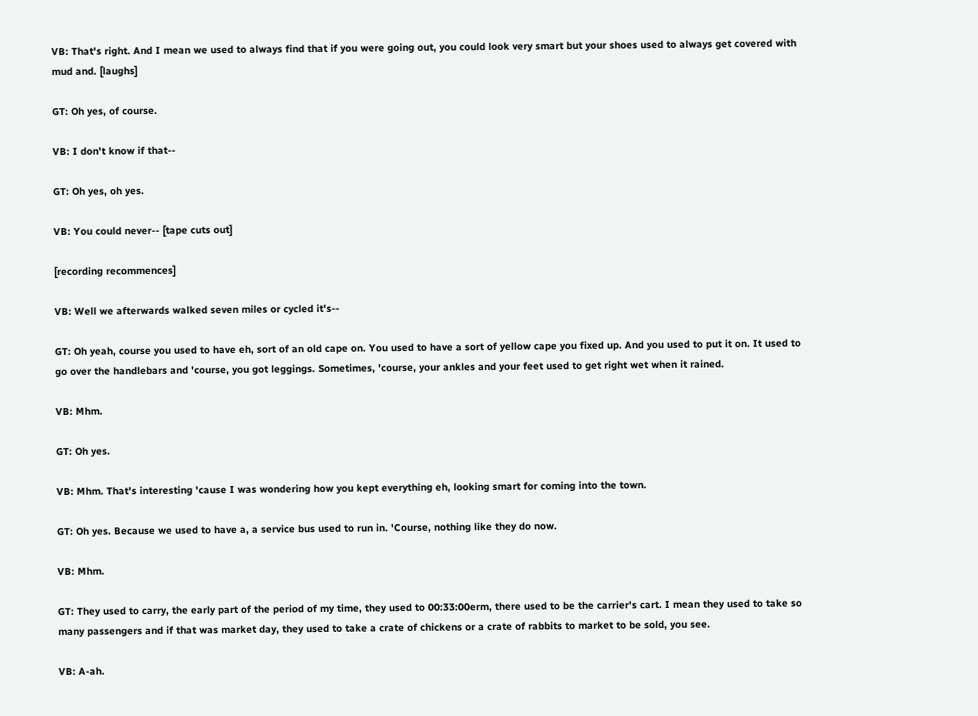VB: That's right. And I mean we used to always find that if you were going out, you could look very smart but your shoes used to always get covered with mud and. [laughs]

GT: Oh yes, of course.

VB: I don't know if that--

GT: Oh yes, oh yes.

VB: You could never-- [tape cuts out]

[recording recommences]

VB: Well we afterwards walked seven miles or cycled it's--

GT: Oh yeah, course you used to have eh, sort of an old cape on. You used to have a sort of yellow cape you fixed up. And you used to put it on. It used to go over the handlebars and 'course, you got leggings. Sometimes, 'course, your ankles and your feet used to get right wet when it rained.

VB: Mhm.

GT: Oh yes.

VB: Mhm. That's interesting 'cause I was wondering how you kept everything eh, looking smart for coming into the town.

GT: Oh yes. Because we used to have a, a service bus used to run in. 'Course, nothing like they do now.

VB: Mhm.

GT: They used to carry, the early part of the period of my time, they used to 00:33:00erm, there used to be the carrier's cart. I mean they used to take so many passengers and if that was market day, they used to take a crate of chickens or a crate of rabbits to market to be sold, you see.

VB: A-ah.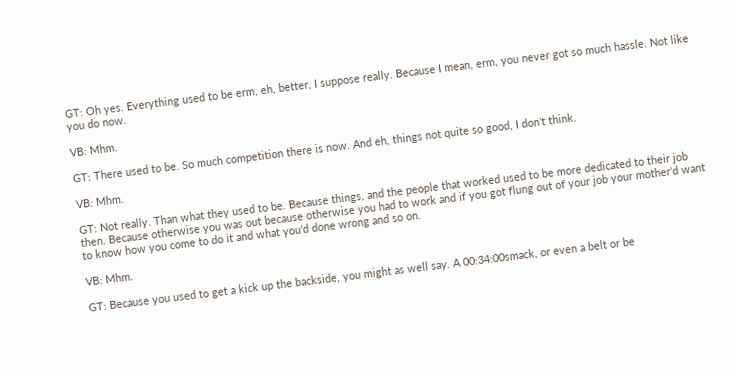GT: Oh yes. Everything used to be erm, eh, better, I suppose really. Because I mean, erm, you never got so much hassle. Not like you do now.

VB: Mhm.

GT: There used to be. So much competition there is now. And eh, things not quite so good, I don't think.

VB: Mhm.

GT: Not really. Than what they used to be. Because things, and the people that worked used to be more dedicated to their job then. Because otherwise you was out because otherwise you had to work and if you got flung out of your job your mother'd want to know how you come to do it and what you'd done wrong and so on.

VB: Mhm.

GT: Because you used to get a kick up the backside, you might as well say. A 00:34:00smack, or even a belt or be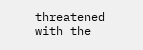threatened with the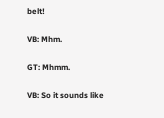belt!

VB: Mhm.

GT: Mhmm.

VB: So it sounds like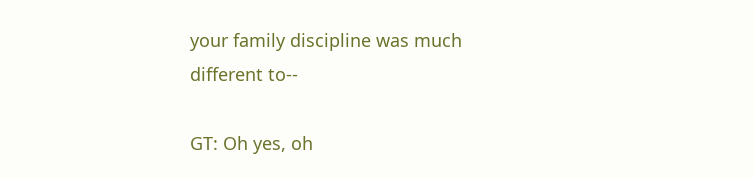your family discipline was much different to--

GT: Oh yes, oh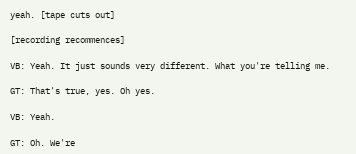yeah. [tape cuts out]

[recording recommences]

VB: Yeah. It just sounds very different. What you're telling me.

GT: That's true, yes. Oh yes.

VB: Yeah.

GT: Oh. We're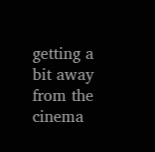getting a bit away from the cinema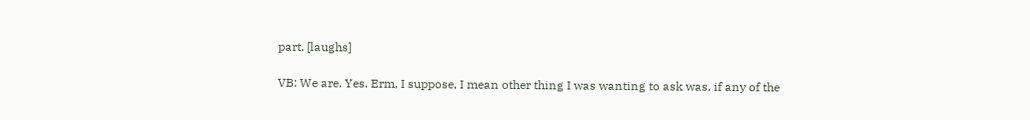part. [laughs]

VB: We are. Yes. Erm, I suppose, I mean other thing I was wanting to ask was, if any of the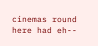cinemas round here had eh--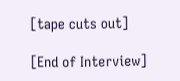[tape cuts out]

[End of Interview]